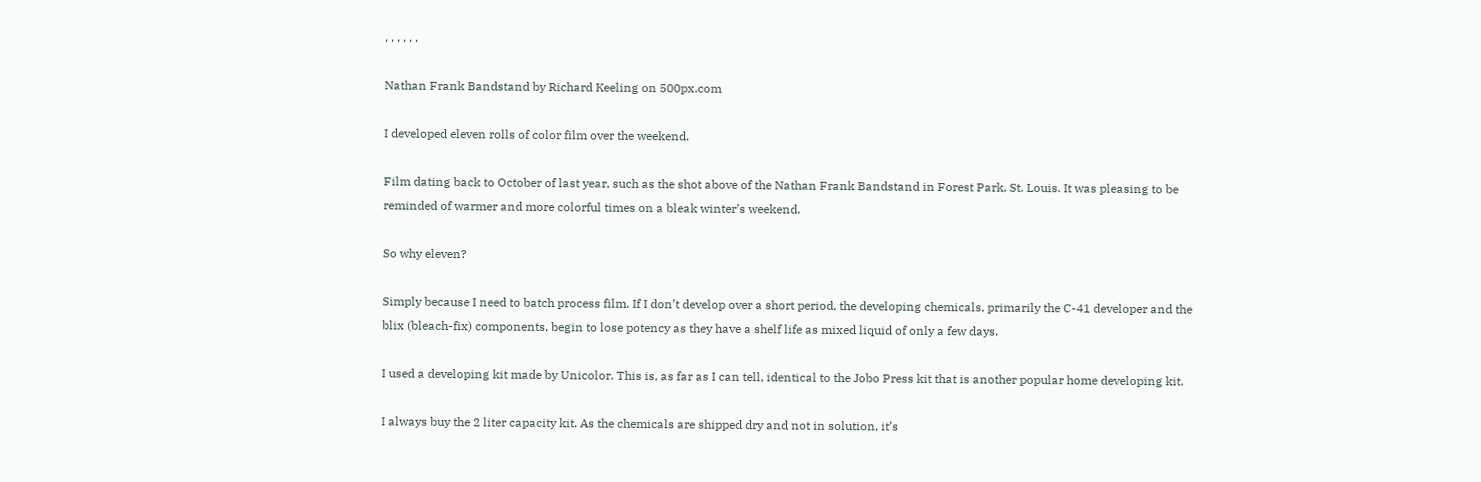, , , , , ,

Nathan Frank Bandstand by Richard Keeling on 500px.com

I developed eleven rolls of color film over the weekend.

Film dating back to October of last year, such as the shot above of the Nathan Frank Bandstand in Forest Park, St. Louis. It was pleasing to be reminded of warmer and more colorful times on a bleak winter’s weekend.

So why eleven?

Simply because I need to batch process film. If I don’t develop over a short period, the developing chemicals, primarily the C-41 developer and the blix (bleach-fix) components, begin to lose potency as they have a shelf life as mixed liquid of only a few days.

I used a developing kit made by Unicolor. This is, as far as I can tell, identical to the Jobo Press kit that is another popular home developing kit.

I always buy the 2 liter capacity kit. As the chemicals are shipped dry and not in solution, it’s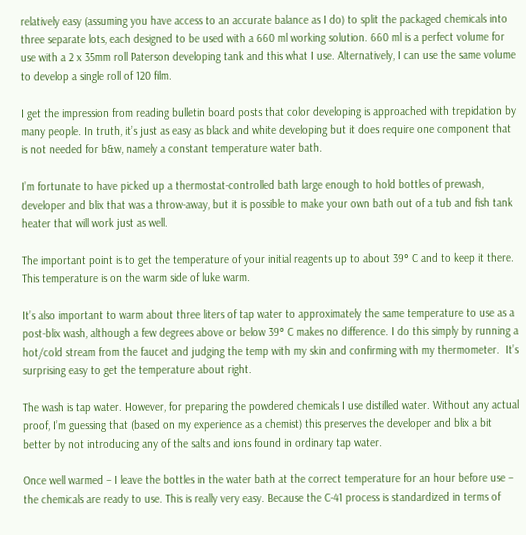relatively easy (assuming you have access to an accurate balance as I do) to split the packaged chemicals into three separate lots, each designed to be used with a 660 ml working solution. 660 ml is a perfect volume for use with a 2 x 35mm roll Paterson developing tank and this what I use. Alternatively, I can use the same volume to develop a single roll of 120 film.

I get the impression from reading bulletin board posts that color developing is approached with trepidation by many people. In truth, it’s just as easy as black and white developing but it does require one component that is not needed for b&w, namely a constant temperature water bath.

I’m fortunate to have picked up a thermostat-controlled bath large enough to hold bottles of prewash, developer and blix that was a throw-away, but it is possible to make your own bath out of a tub and fish tank heater that will work just as well.

The important point is to get the temperature of your initial reagents up to about 39° C and to keep it there. This temperature is on the warm side of luke warm.

It’s also important to warm about three liters of tap water to approximately the same temperature to use as a post-blix wash, although a few degrees above or below 39° C makes no difference. I do this simply by running a hot/cold stream from the faucet and judging the temp with my skin and confirming with my thermometer.  It’s surprising easy to get the temperature about right.

The wash is tap water. However, for preparing the powdered chemicals I use distilled water. Without any actual proof, I’m guessing that (based on my experience as a chemist) this preserves the developer and blix a bit better by not introducing any of the salts and ions found in ordinary tap water.

Once well warmed – I leave the bottles in the water bath at the correct temperature for an hour before use – the chemicals are ready to use. This is really very easy. Because the C-41 process is standardized in terms of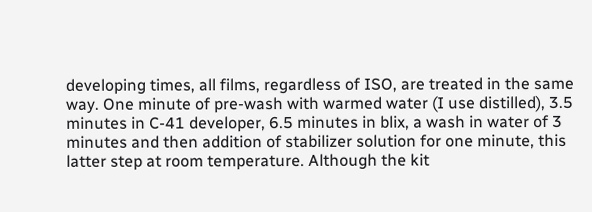developing times, all films, regardless of ISO, are treated in the same way. One minute of pre-wash with warmed water (I use distilled), 3.5 minutes in C-41 developer, 6.5 minutes in blix, a wash in water of 3 minutes and then addition of stabilizer solution for one minute, this latter step at room temperature. Although the kit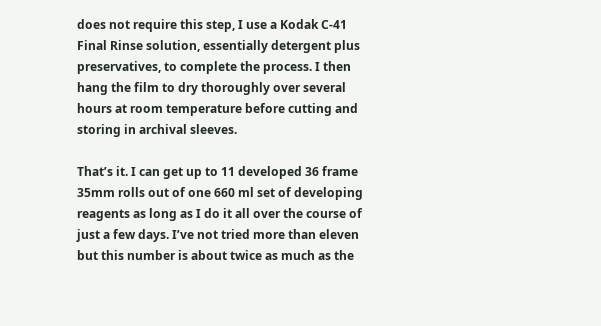does not require this step, I use a Kodak C-41 Final Rinse solution, essentially detergent plus preservatives, to complete the process. I then hang the film to dry thoroughly over several hours at room temperature before cutting and storing in archival sleeves.

That’s it. I can get up to 11 developed 36 frame 35mm rolls out of one 660 ml set of developing reagents as long as I do it all over the course of just a few days. I’ve not tried more than eleven but this number is about twice as much as the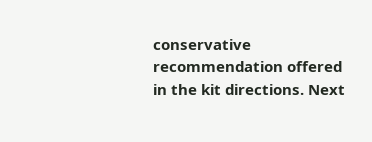conservative recommendation offered in the kit directions. Next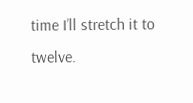time I’ll stretch it to twelve.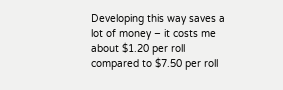Developing this way saves a lot of money – it costs me about $1.20 per roll compared to $7.50 per roll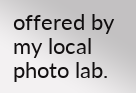offered by my local photo lab.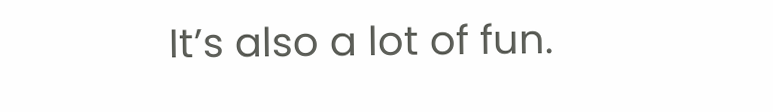It’s also a lot of fun.